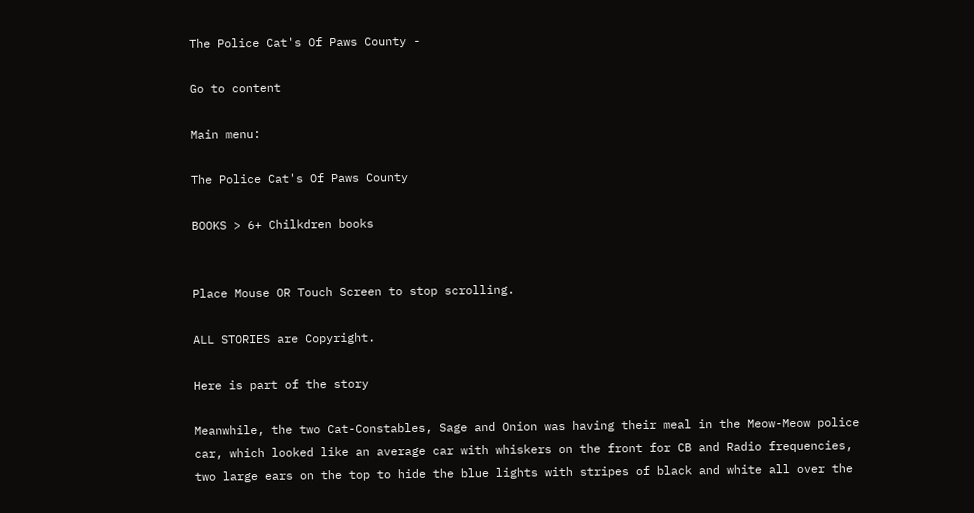The Police Cat's Of Paws County -

Go to content

Main menu:

The Police Cat's Of Paws County

BOOKS > 6+ Chilkdren books


Place Mouse OR Touch Screen to stop scrolling.

ALL STORIES are Copyright.

Here is part of the story

Meanwhile, the two Cat-Constables, Sage and Onion was having their meal in the Meow-Meow police car, which looked like an average car with whiskers on the front for CB and Radio frequencies, two large ears on the top to hide the blue lights with stripes of black and white all over the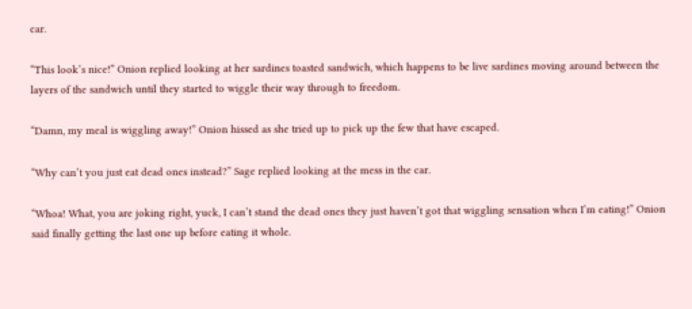car.

“This look’s nice!” Onion replied looking at her sardines toasted sandwich, which happens to be live sardines moving around between the layers of the sandwich until they started to wiggle their way through to freedom.

“Damn, my meal is wiggling away!” Onion hissed as she tried up to pick up the few that have escaped.

“Why can’t you just eat dead ones instead?” Sage replied looking at the mess in the car.

“Whoa! What, you are joking right, yuck, I can’t stand the dead ones they just haven’t got that wiggling sensation when I’m eating!” Onion said finally getting the last one up before eating it whole.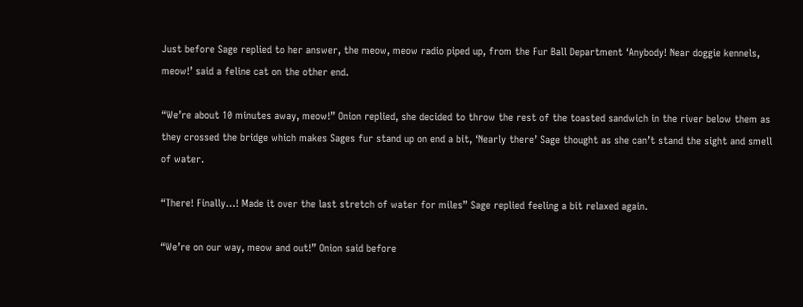Just before Sage replied to her answer, the meow, meow radio piped up, from the Fur Ball Department ‘Anybody! Near doggie kennels, meow!’ said a feline cat on the other end.

“We’re about 10 minutes away, meow!” Onion replied, she decided to throw the rest of the toasted sandwich in the river below them as they crossed the bridge which makes Sages fur stand up on end a bit, ‘Nearly there’ Sage thought as she can’t stand the sight and smell of water.

“There! Finally…! Made it over the last stretch of water for miles” Sage replied feeling a bit relaxed again.

“We’re on our way, meow and out!” Onion said before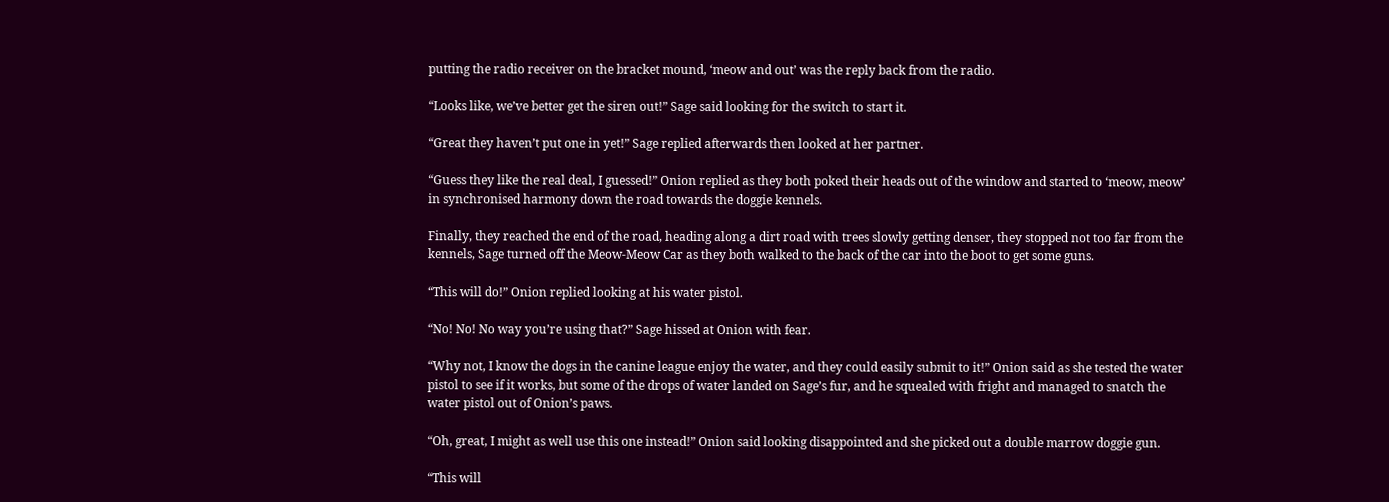putting the radio receiver on the bracket mound, ‘meow and out’ was the reply back from the radio.

“Looks like, we’ve better get the siren out!” Sage said looking for the switch to start it.

“Great they haven’t put one in yet!” Sage replied afterwards then looked at her partner.

“Guess they like the real deal, I guessed!” Onion replied as they both poked their heads out of the window and started to ‘meow, meow’ in synchronised harmony down the road towards the doggie kennels.

Finally, they reached the end of the road, heading along a dirt road with trees slowly getting denser, they stopped not too far from the kennels, Sage turned off the Meow-Meow Car as they both walked to the back of the car into the boot to get some guns.

“This will do!” Onion replied looking at his water pistol.

“No! No! No way you’re using that?” Sage hissed at Onion with fear.

“Why not, I know the dogs in the canine league enjoy the water, and they could easily submit to it!” Onion said as she tested the water pistol to see if it works, but some of the drops of water landed on Sage’s fur, and he squealed with fright and managed to snatch the water pistol out of Onion’s paws.

“Oh, great, I might as well use this one instead!” Onion said looking disappointed and she picked out a double marrow doggie gun.

“This will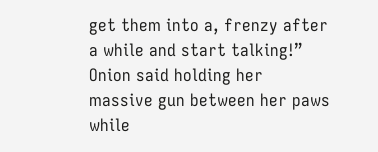get them into a, frenzy after a while and start talking!” Onion said holding her massive gun between her paws while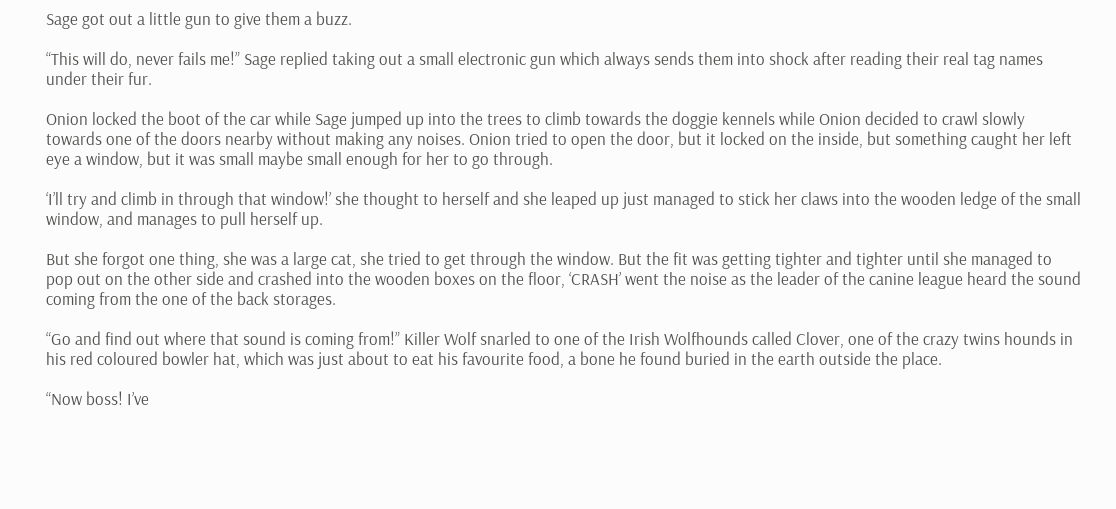Sage got out a little gun to give them a buzz.

“This will do, never fails me!” Sage replied taking out a small electronic gun which always sends them into shock after reading their real tag names under their fur.

Onion locked the boot of the car while Sage jumped up into the trees to climb towards the doggie kennels while Onion decided to crawl slowly towards one of the doors nearby without making any noises. Onion tried to open the door, but it locked on the inside, but something caught her left eye a window, but it was small maybe small enough for her to go through.

‘I’ll try and climb in through that window!’ she thought to herself and she leaped up just managed to stick her claws into the wooden ledge of the small window, and manages to pull herself up.

But she forgot one thing, she was a large cat, she tried to get through the window. But the fit was getting tighter and tighter until she managed to pop out on the other side and crashed into the wooden boxes on the floor, ‘CRASH’ went the noise as the leader of the canine league heard the sound coming from the one of the back storages.

“Go and find out where that sound is coming from!” Killer Wolf snarled to one of the Irish Wolfhounds called Clover, one of the crazy twins hounds in his red coloured bowler hat, which was just about to eat his favourite food, a bone he found buried in the earth outside the place.

“Now boss! I’ve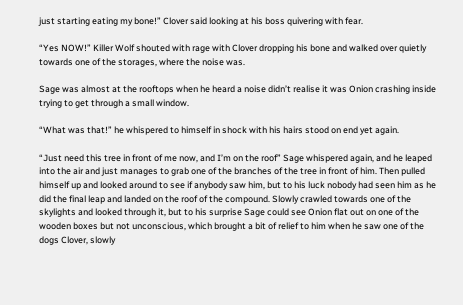just starting eating my bone!” Clover said looking at his boss quivering with fear.

“Yes NOW!” Killer Wolf shouted with rage with Clover dropping his bone and walked over quietly towards one of the storages, where the noise was.

Sage was almost at the rooftops when he heard a noise didn’t realise it was Onion crashing inside trying to get through a small window.

“What was that!” he whispered to himself in shock with his hairs stood on end yet again.

“Just need this tree in front of me now, and I’m on the roof” Sage whispered again, and he leaped into the air and just manages to grab one of the branches of the tree in front of him. Then pulled himself up and looked around to see if anybody saw him, but to his luck nobody had seen him as he did the final leap and landed on the roof of the compound. Slowly crawled towards one of the skylights and looked through it, but to his surprise Sage could see Onion flat out on one of the wooden boxes but not unconscious, which brought a bit of relief to him when he saw one of the dogs Clover, slowly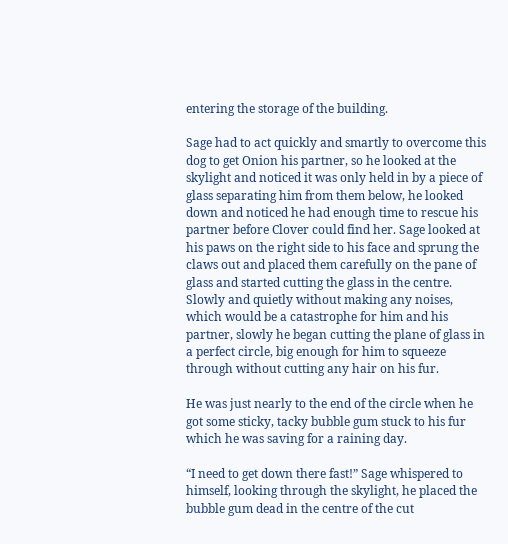entering the storage of the building.

Sage had to act quickly and smartly to overcome this dog to get Onion his partner, so he looked at the skylight and noticed it was only held in by a piece of glass separating him from them below, he looked down and noticed he had enough time to rescue his partner before Clover could find her. Sage looked at his paws on the right side to his face and sprung the claws out and placed them carefully on the pane of glass and started cutting the glass in the centre. Slowly and quietly without making any noises, which would be a catastrophe for him and his partner, slowly he began cutting the plane of glass in a perfect circle, big enough for him to squeeze through without cutting any hair on his fur.

He was just nearly to the end of the circle when he got some sticky, tacky bubble gum stuck to his fur which he was saving for a raining day.

“I need to get down there fast!” Sage whispered to himself, looking through the skylight, he placed the bubble gum dead in the centre of the cut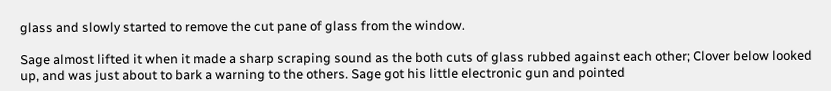glass and slowly started to remove the cut pane of glass from the window.

Sage almost lifted it when it made a sharp scraping sound as the both cuts of glass rubbed against each other; Clover below looked up, and was just about to bark a warning to the others. Sage got his little electronic gun and pointed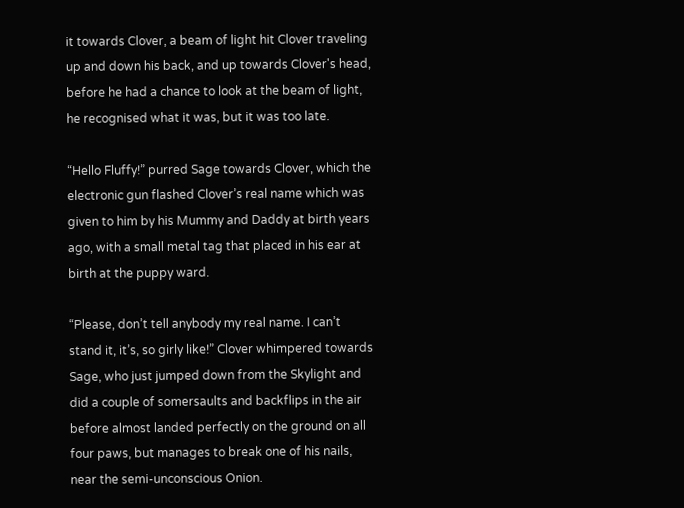it towards Clover, a beam of light hit Clover traveling up and down his back, and up towards Clover's head, before he had a chance to look at the beam of light, he recognised what it was, but it was too late.

“Hello Fluffy!” purred Sage towards Clover, which the electronic gun flashed Clover’s real name which was given to him by his Mummy and Daddy at birth years ago, with a small metal tag that placed in his ear at birth at the puppy ward.

“Please, don’t tell anybody my real name. I can’t stand it, it’s, so girly like!” Clover whimpered towards Sage, who just jumped down from the Skylight and did a couple of somersaults and backflips in the air before almost landed perfectly on the ground on all four paws, but manages to break one of his nails, near the semi-unconscious Onion.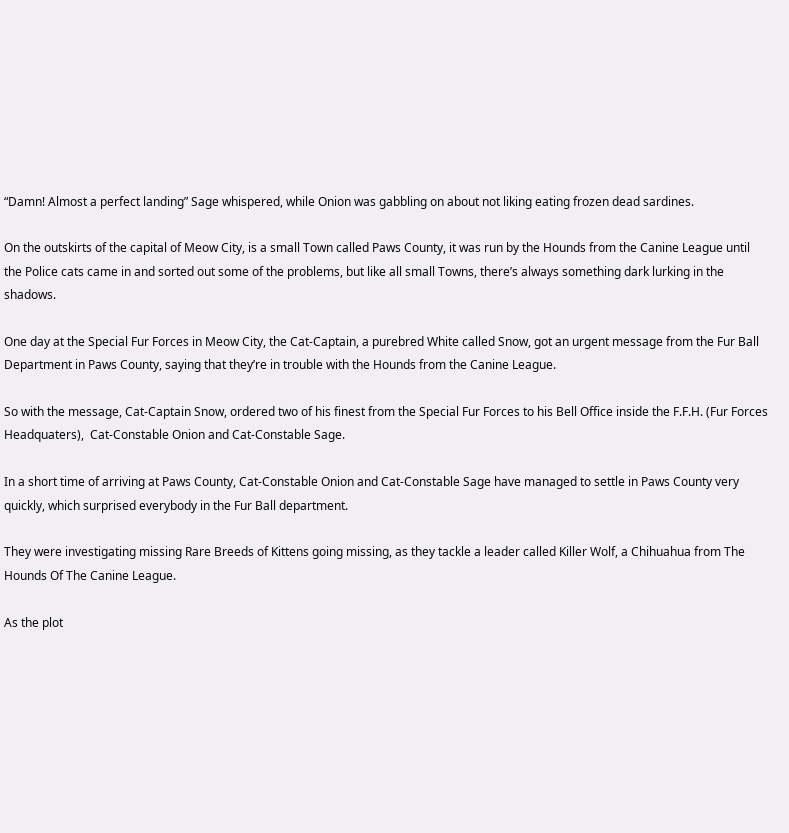“Damn! Almost a perfect landing” Sage whispered, while Onion was gabbling on about not liking eating frozen dead sardines.

On the outskirts of the capital of Meow City, is a small Town called Paws County, it was run by the Hounds from the Canine League until the Police cats came in and sorted out some of the problems, but like all small Towns, there’s always something dark lurking in the shadows.

One day at the Special Fur Forces in Meow City, the Cat-Captain, a purebred White called Snow, got an urgent message from the Fur Ball Department in Paws County, saying that they’re in trouble with the Hounds from the Canine League.

So with the message, Cat-Captain Snow, ordered two of his finest from the Special Fur Forces to his Bell Office inside the F.F.H. (Fur Forces Headquaters),  Cat-Constable Onion and Cat-Constable Sage.

In a short time of arriving at Paws County, Cat-Constable Onion and Cat-Constable Sage have managed to settle in Paws County very quickly, which surprised everybody in the Fur Ball department.

They were investigating missing Rare Breeds of Kittens going missing, as they tackle a leader called Killer Wolf, a Chihuahua from The Hounds Of The Canine League.

As the plot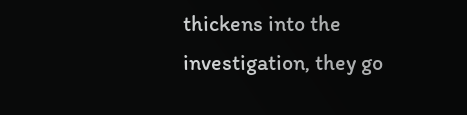thickens into the investigation, they go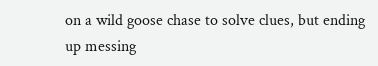on a wild goose chase to solve clues, but ending up messing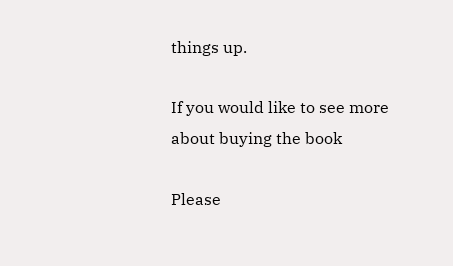things up.

If you would like to see more about buying the book

Please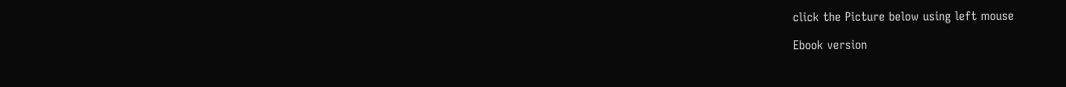click the Picture below using left mouse

Ebook version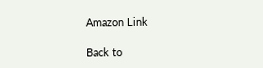Amazon Link

Back to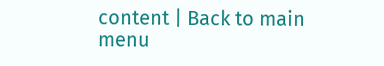content | Back to main menu